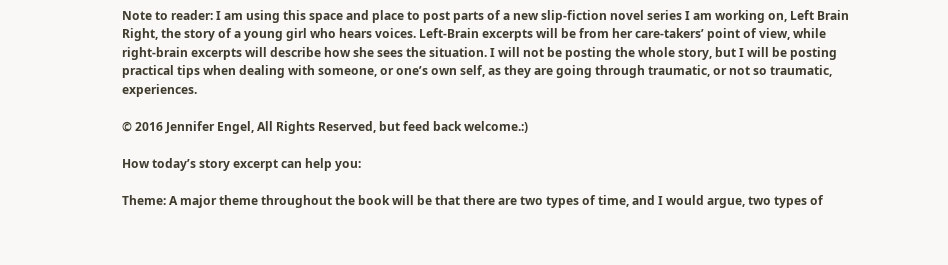Note to reader: I am using this space and place to post parts of a new slip-fiction novel series I am working on, Left Brain Right, the story of a young girl who hears voices. Left-Brain excerpts will be from her care-takers’ point of view, while right-brain excerpts will describe how she sees the situation. I will not be posting the whole story, but I will be posting practical tips when dealing with someone, or one’s own self, as they are going through traumatic, or not so traumatic, experiences.

© 2016 Jennifer Engel, All Rights Reserved, but feed back welcome.:)

How today’s story excerpt can help you:

Theme: A major theme throughout the book will be that there are two types of time, and I would argue, two types of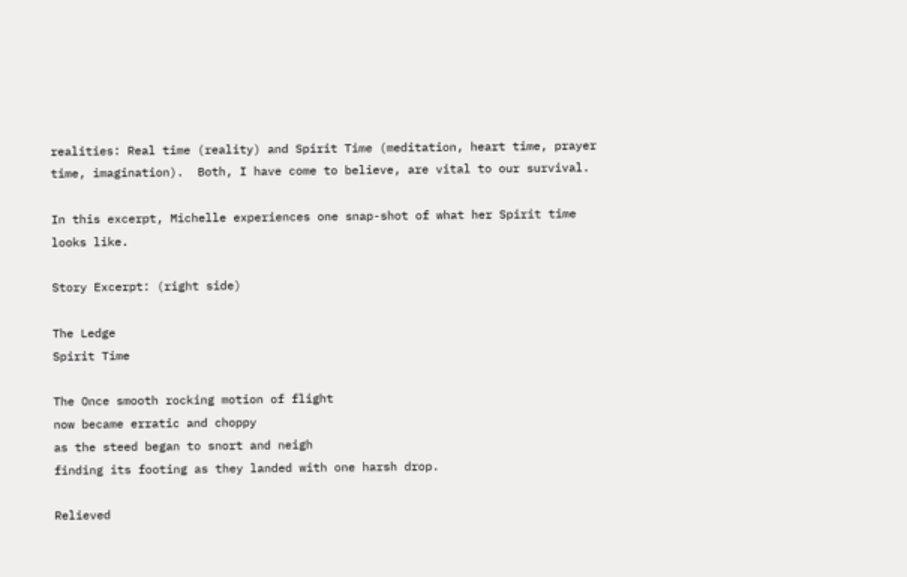realities: Real time (reality) and Spirit Time (meditation, heart time, prayer time, imagination).  Both, I have come to believe, are vital to our survival.

In this excerpt, Michelle experiences one snap-shot of what her Spirit time looks like.

Story Excerpt: (right side)

The Ledge
Spirit Time

The Once smooth rocking motion of flight
now became erratic and choppy
as the steed began to snort and neigh
finding its footing as they landed with one harsh drop.

Relieved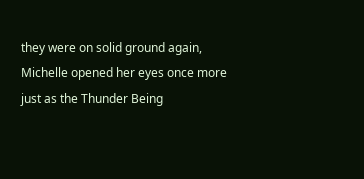they were on solid ground again,
Michelle opened her eyes once more
just as the Thunder Being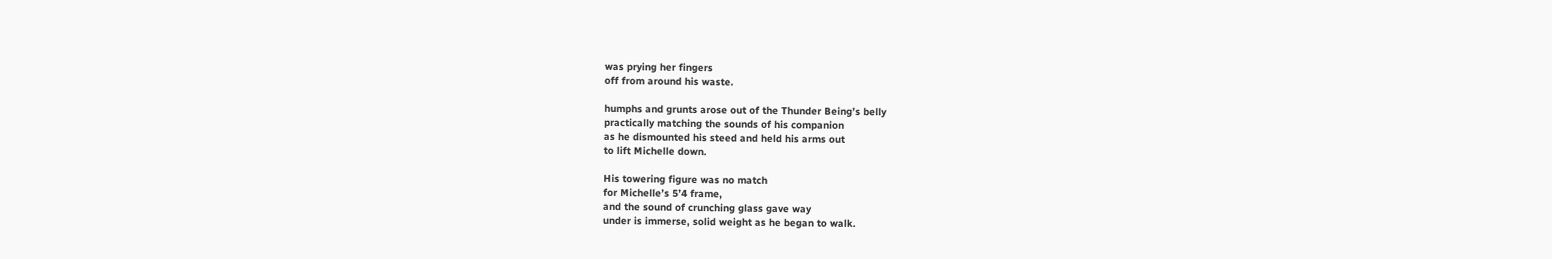was prying her fingers
off from around his waste.

humphs and grunts arose out of the Thunder Being’s belly
practically matching the sounds of his companion
as he dismounted his steed and held his arms out
to lift Michelle down.

His towering figure was no match
for Michelle’s 5’4 frame,
and the sound of crunching glass gave way
under is immerse, solid weight as he began to walk.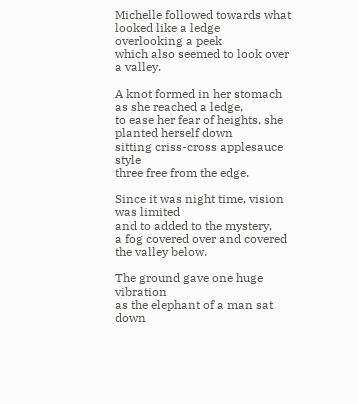Michelle followed towards what looked like a ledge
overlooking a peek
which also seemed to look over
a valley.

A knot formed in her stomach as she reached a ledge,
to ease her fear of heights, she planted herself down
sitting criss-cross applesauce style
three free from the edge.

Since it was night time, vision was limited
and to added to the mystery,
a fog covered over and covered
the valley below.

The ground gave one huge vibration
as the elephant of a man sat down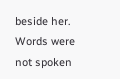beside her.
Words were not spoken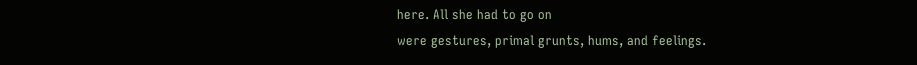here. All she had to go on
were gestures, primal grunts, hums, and feelings.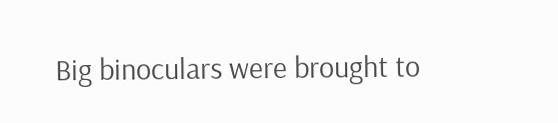Big binoculars were brought to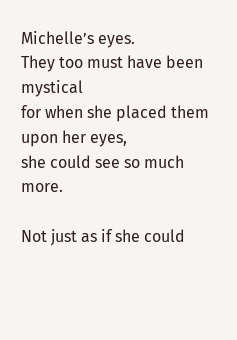Michelle’s eyes.
They too must have been mystical
for when she placed them upon her eyes,
she could see so much more.

Not just as if she could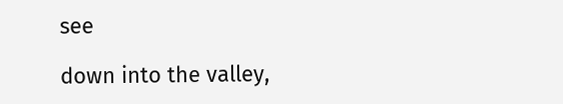see

down into the valley,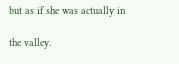but as if she was actually in

the valley.